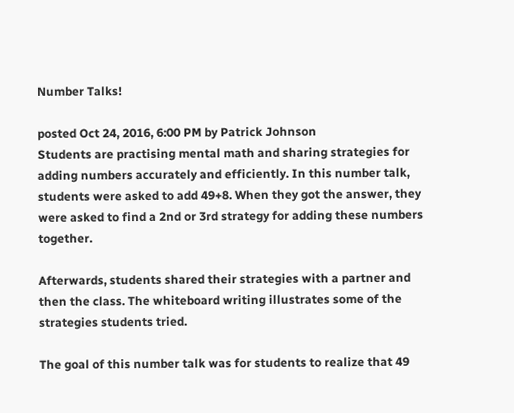Number Talks!

posted Oct 24, 2016, 6:00 PM by Patrick Johnson
Students are practising mental math and sharing strategies for adding numbers accurately and efficiently. In this number talk, students were asked to add 49+8. When they got the answer, they were asked to find a 2nd or 3rd strategy for adding these numbers together.

Afterwards, students shared their strategies with a partner and then the class. The whiteboard writing illustrates some of the strategies students tried.

The goal of this number talk was for students to realize that 49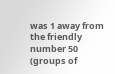was 1 away from the friendly number 50 (groups of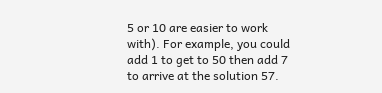5 or 10 are easier to work with). For example, you could add 1 to get to 50 then add 7 to arrive at the solution 57.